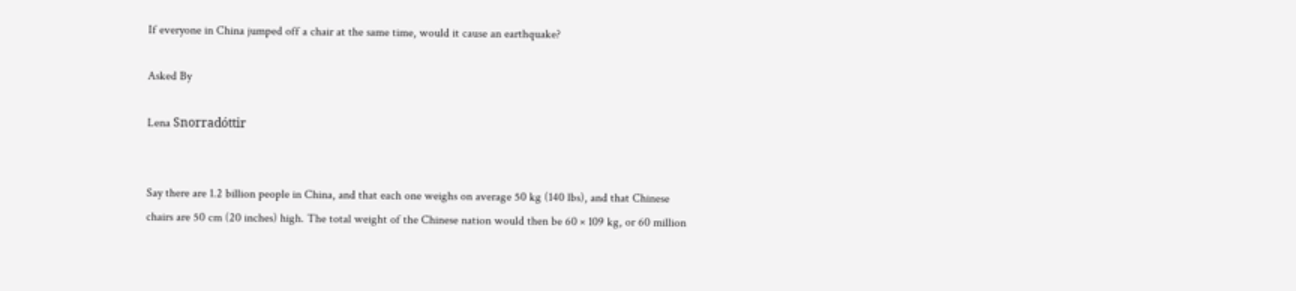If everyone in China jumped off a chair at the same time, would it cause an earthquake?

Asked By

Lena Snorradóttir


Say there are 1.2 billion people in China, and that each one weighs on average 50 kg (140 lbs), and that Chinese chairs are 50 cm (20 inches) high. The total weight of the Chinese nation would then be 60 × 109 kg, or 60 million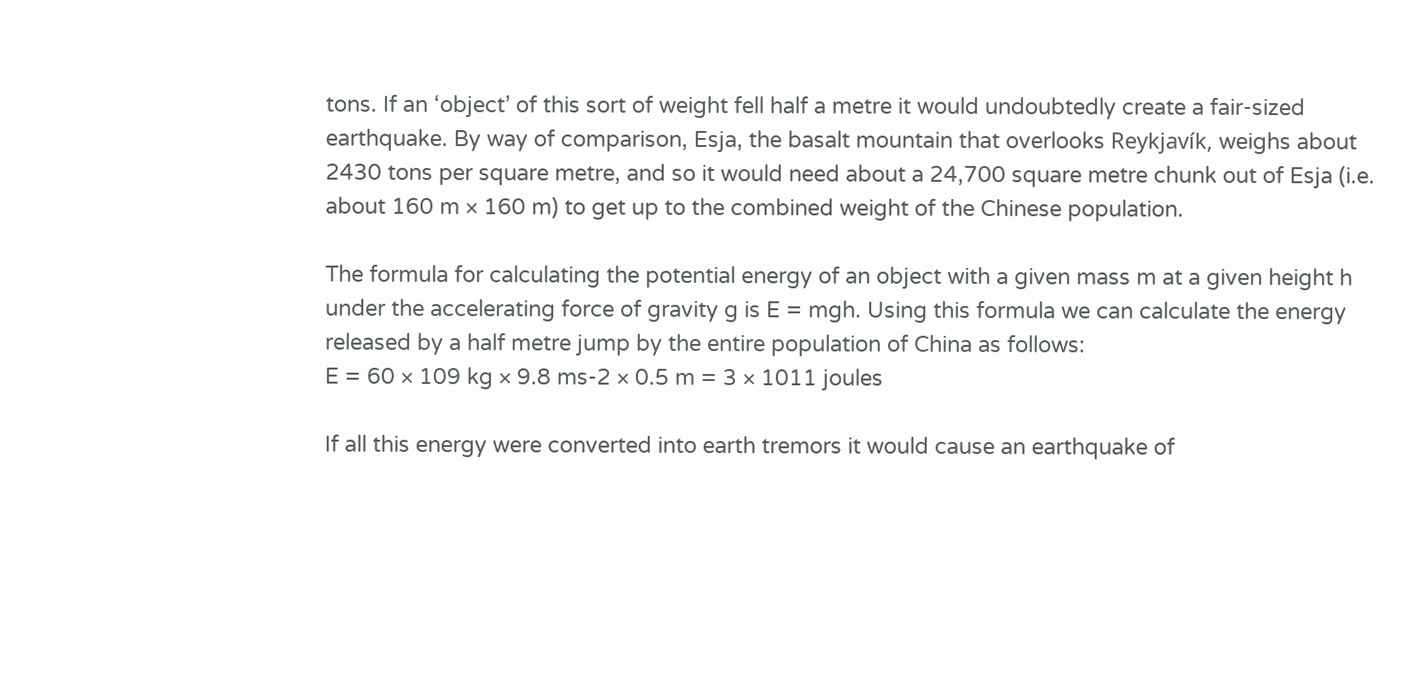tons. If an ‘object’ of this sort of weight fell half a metre it would undoubtedly create a fair-sized earthquake. By way of comparison, Esja, the basalt mountain that overlooks Reykjavík, weighs about 2430 tons per square metre, and so it would need about a 24,700 square metre chunk out of Esja (i.e. about 160 m × 160 m) to get up to the combined weight of the Chinese population.

The formula for calculating the potential energy of an object with a given mass m at a given height h under the accelerating force of gravity g is E = mgh. Using this formula we can calculate the energy released by a half metre jump by the entire population of China as follows:
E = 60 × 109 kg × 9.8 ms-2 × 0.5 m = 3 × 1011 joules

If all this energy were converted into earth tremors it would cause an earthquake of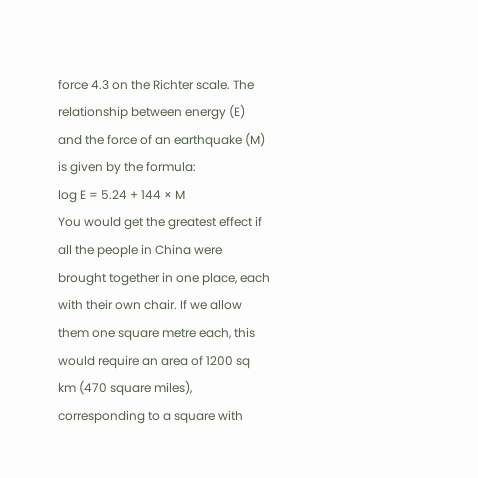force 4.3 on the Richter scale. The relationship between energy (E) and the force of an earthquake (M) is given by the formula:
log E = 5.24 + 144 × M
You would get the greatest effect if all the people in China were brought together in one place, each with their own chair. If we allow them one square metre each, this would require an area of 1200 sq km (470 square miles), corresponding to a square with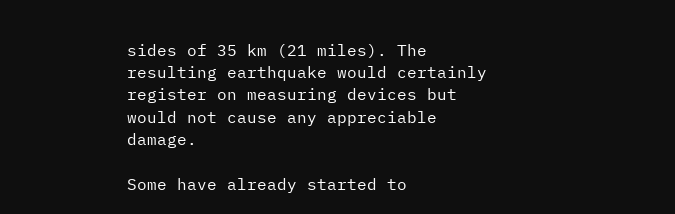sides of 35 km (21 miles). The resulting earthquake would certainly register on measuring devices but would not cause any appreciable damage.

Some have already started to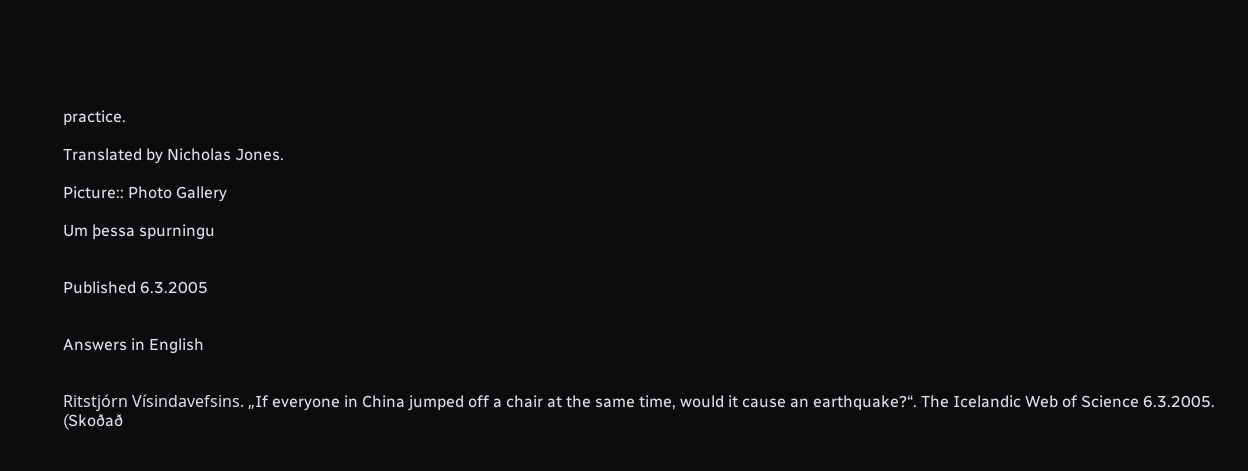practice.

Translated by Nicholas Jones.

Picture:: Photo Gallery

Um þessa spurningu


Published 6.3.2005


Answers in English


Ritstjórn Vísindavefsins. „If everyone in China jumped off a chair at the same time, would it cause an earthquake?“. The Icelandic Web of Science 6.3.2005. (Skoðað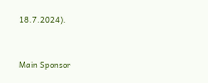18.7.2024).


Main Sponsor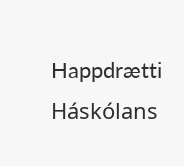Happdrætti Háskólans